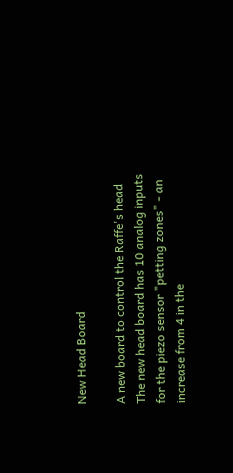New Head Board

A new board to control the Raffe's head The new head board has 10 analog inputs for the piezo sensor "petting zones" - an increase from 4 in the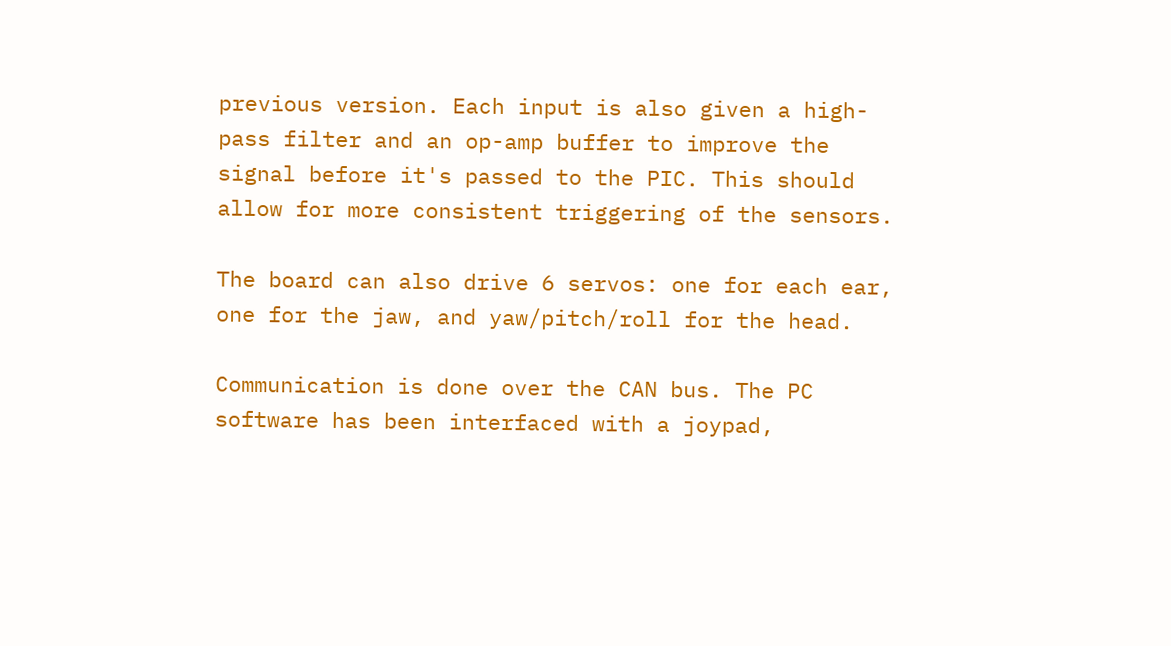previous version. Each input is also given a high-pass filter and an op-amp buffer to improve the signal before it's passed to the PIC. This should allow for more consistent triggering of the sensors.

The board can also drive 6 servos: one for each ear, one for the jaw, and yaw/pitch/roll for the head.

Communication is done over the CAN bus. The PC software has been interfaced with a joypad,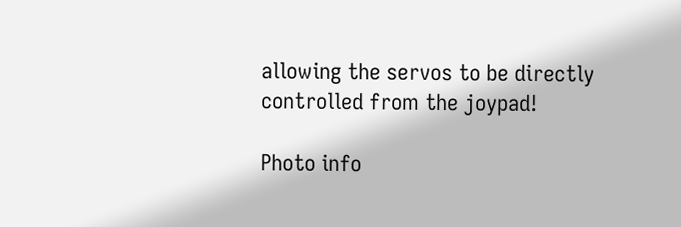allowing the servos to be directly controlled from the joypad!

Photo info